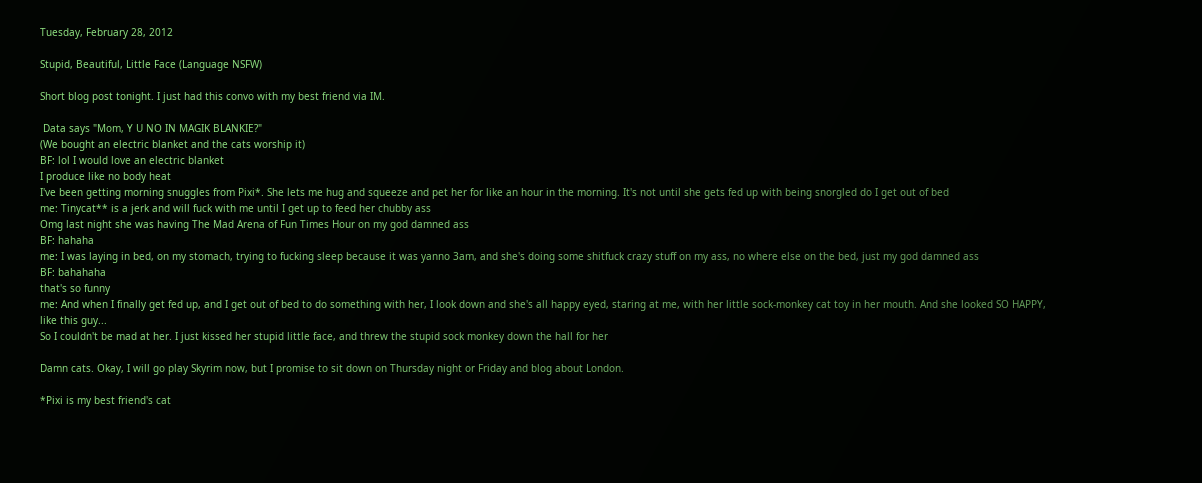Tuesday, February 28, 2012

Stupid, Beautiful, Little Face (Language NSFW)

Short blog post tonight. I just had this convo with my best friend via IM.

 Data says "Mom, Y U NO IN MAGIK BLANKIE?"
(We bought an electric blanket and the cats worship it)
BF: lol I would love an electric blanket
I produce like no body heat
I've been getting morning snuggles from Pixi*. She lets me hug and squeeze and pet her for like an hour in the morning. It's not until she gets fed up with being snorgled do I get out of bed
me: Tinycat** is a jerk and will fuck with me until I get up to feed her chubby ass
Omg last night she was having The Mad Arena of Fun Times Hour on my god damned ass
BF: hahaha
me: I was laying in bed, on my stomach, trying to fucking sleep because it was yanno 3am, and she's doing some shitfuck crazy stuff on my ass, no where else on the bed, just my god damned ass
BF: bahahaha
that's so funny
me: And when I finally get fed up, and I get out of bed to do something with her, I look down and she's all happy eyed, staring at me, with her little sock-monkey cat toy in her mouth. And she looked SO HAPPY, like this guy...
So I couldn't be mad at her. I just kissed her stupid little face, and threw the stupid sock monkey down the hall for her

Damn cats. Okay, I will go play Skyrim now, but I promise to sit down on Thursday night or Friday and blog about London.

*Pixi is my best friend's cat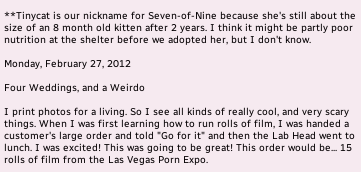**Tinycat is our nickname for Seven-of-Nine because she's still about the size of an 8 month old kitten after 2 years. I think it might be partly poor nutrition at the shelter before we adopted her, but I don't know.

Monday, February 27, 2012

Four Weddings, and a Weirdo

I print photos for a living. So I see all kinds of really cool, and very scary things. When I was first learning how to run rolls of film, I was handed a customer's large order and told "Go for it" and then the Lab Head went to lunch. I was excited! This was going to be great! This order would be... 15 rolls of film from the Las Vegas Porn Expo.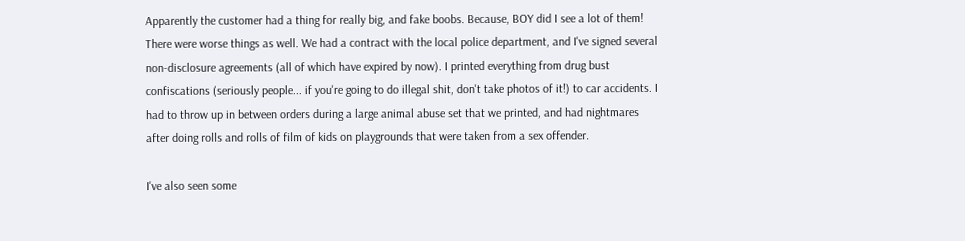Apparently the customer had a thing for really big, and fake boobs. Because, BOY did I see a lot of them!
There were worse things as well. We had a contract with the local police department, and I've signed several non-disclosure agreements (all of which have expired by now). I printed everything from drug bust confiscations (seriously people... if you're going to do illegal shit, don't take photos of it!) to car accidents. I had to throw up in between orders during a large animal abuse set that we printed, and had nightmares after doing rolls and rolls of film of kids on playgrounds that were taken from a sex offender.

I've also seen some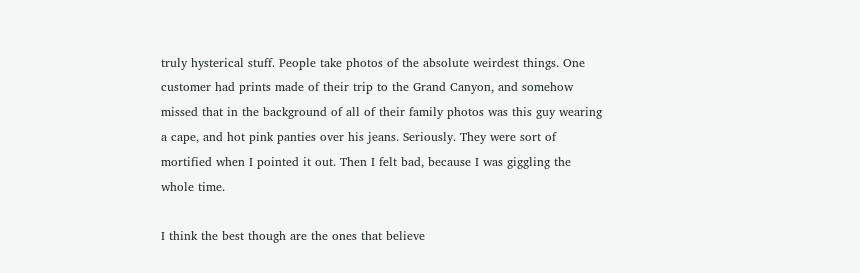truly hysterical stuff. People take photos of the absolute weirdest things. One customer had prints made of their trip to the Grand Canyon, and somehow missed that in the background of all of their family photos was this guy wearing a cape, and hot pink panties over his jeans. Seriously. They were sort of mortified when I pointed it out. Then I felt bad, because I was giggling the whole time.

I think the best though are the ones that believe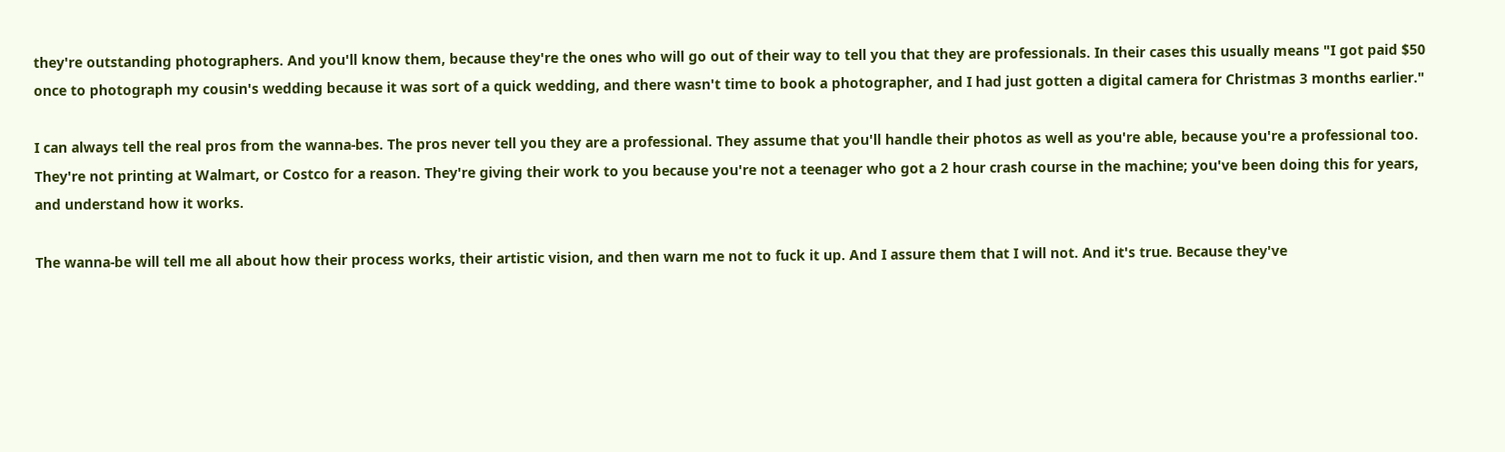they're outstanding photographers. And you'll know them, because they're the ones who will go out of their way to tell you that they are professionals. In their cases this usually means "I got paid $50 once to photograph my cousin's wedding because it was sort of a quick wedding, and there wasn't time to book a photographer, and I had just gotten a digital camera for Christmas 3 months earlier."

I can always tell the real pros from the wanna-bes. The pros never tell you they are a professional. They assume that you'll handle their photos as well as you're able, because you're a professional too. They're not printing at Walmart, or Costco for a reason. They're giving their work to you because you're not a teenager who got a 2 hour crash course in the machine; you've been doing this for years, and understand how it works.

The wanna-be will tell me all about how their process works, their artistic vision, and then warn me not to fuck it up. And I assure them that I will not. And it's true. Because they've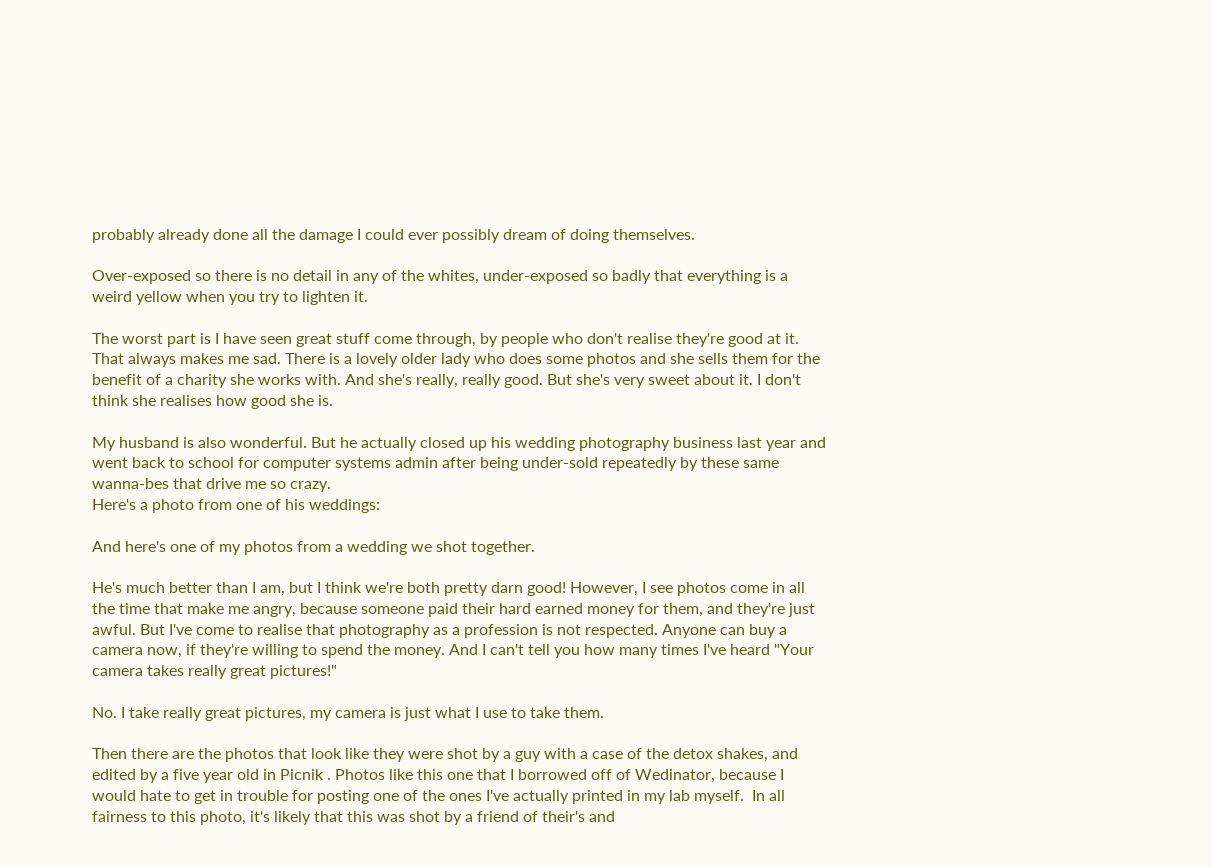probably already done all the damage I could ever possibly dream of doing themselves.

Over-exposed so there is no detail in any of the whites, under-exposed so badly that everything is a weird yellow when you try to lighten it.

The worst part is I have seen great stuff come through, by people who don't realise they're good at it. That always makes me sad. There is a lovely older lady who does some photos and she sells them for the benefit of a charity she works with. And she's really, really good. But she's very sweet about it. I don't think she realises how good she is.

My husband is also wonderful. But he actually closed up his wedding photography business last year and went back to school for computer systems admin after being under-sold repeatedly by these same wanna-bes that drive me so crazy.
Here's a photo from one of his weddings:

And here's one of my photos from a wedding we shot together.

He's much better than I am, but I think we're both pretty darn good! However, I see photos come in all the time that make me angry, because someone paid their hard earned money for them, and they're just awful. But I've come to realise that photography as a profession is not respected. Anyone can buy a camera now, if they're willing to spend the money. And I can't tell you how many times I've heard "Your camera takes really great pictures!"

No. I take really great pictures, my camera is just what I use to take them.

Then there are the photos that look like they were shot by a guy with a case of the detox shakes, and edited by a five year old in Picnik . Photos like this one that I borrowed off of Wedinator, because I would hate to get in trouble for posting one of the ones I've actually printed in my lab myself.  In all fairness to this photo, it's likely that this was shot by a friend of their's and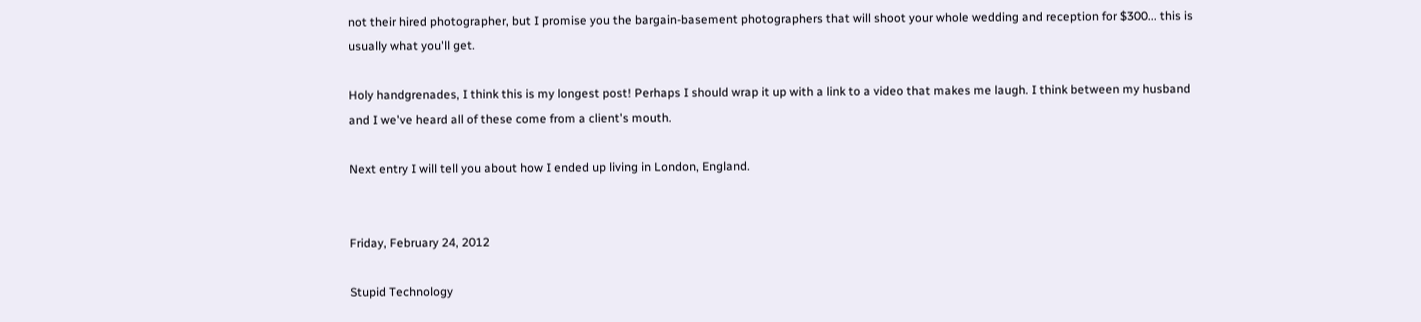not their hired photographer, but I promise you the bargain-basement photographers that will shoot your whole wedding and reception for $300... this is usually what you'll get.

Holy handgrenades, I think this is my longest post! Perhaps I should wrap it up with a link to a video that makes me laugh. I think between my husband and I we've heard all of these come from a client's mouth.

Next entry I will tell you about how I ended up living in London, England.


Friday, February 24, 2012

Stupid Technology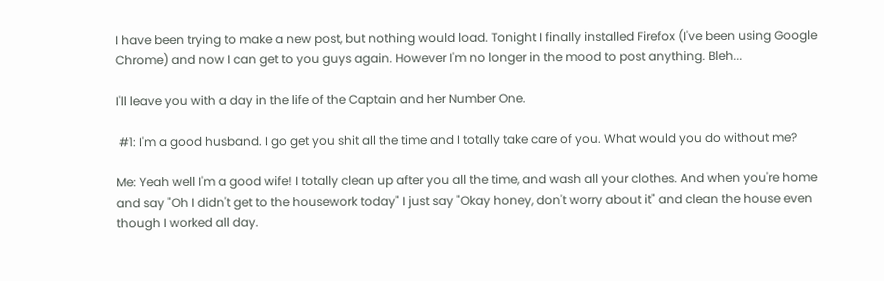I have been trying to make a new post, but nothing would load. Tonight I finally installed Firefox (I've been using Google Chrome) and now I can get to you guys again. However I'm no longer in the mood to post anything. Bleh...

I'll leave you with a day in the life of the Captain and her Number One.

 #1: I'm a good husband. I go get you shit all the time and I totally take care of you. What would you do without me?

Me: Yeah well I'm a good wife! I totally clean up after you all the time, and wash all your clothes. And when you're home and say "Oh I didn't get to the housework today" I just say "Okay honey, don't worry about it" and clean the house even though I worked all day.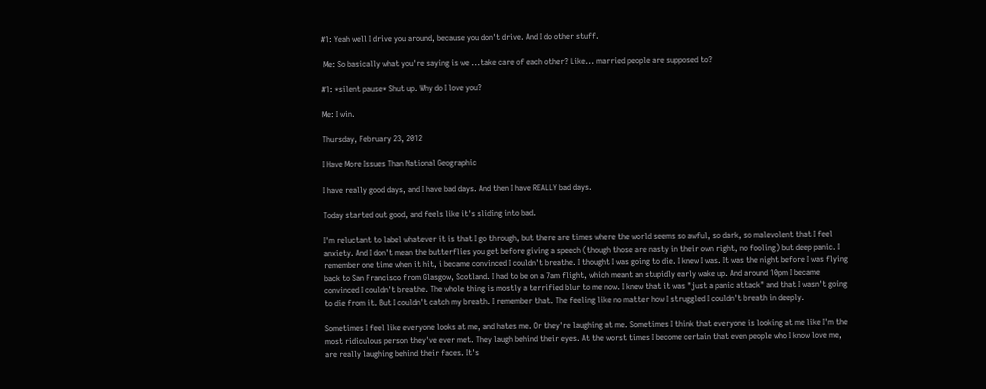#1: Yeah well I drive you around, because you don't drive. And I do other stuff.

 Me: So basically what you're saying is we ...take care of each other? Like... married people are supposed to?

#1: *silent pause* Shut up. Why do I love you?

Me: I win.

Thursday, February 23, 2012

I Have More Issues Than National Geographic

I have really good days, and I have bad days. And then I have REALLY bad days.

Today started out good, and feels like it's sliding into bad.

I'm reluctant to label whatever it is that I go through, but there are times where the world seems so awful, so dark, so malevolent that I feel anxiety. And I don't mean the butterflies you get before giving a speech (though those are nasty in their own right, no fooling) but deep panic. I remember one time when it hit, i became convinced I couldn't breathe. I thought I was going to die. I knew I was. It was the night before I was flying back to San Francisco from Glasgow, Scotland. I had to be on a 7am flight, which meant an stupidly early wake up. And around 10pm I became convinced I couldn't breathe. The whole thing is mostly a terrified blur to me now. I knew that it was "just a panic attack" and that I wasn't going to die from it. But I couldn't catch my breath. I remember that. The feeling like no matter how I struggled I couldn't breath in deeply.

Sometimes I feel like everyone looks at me, and hates me. Or they're laughing at me. Sometimes I think that everyone is looking at me like I'm the most ridiculous person they've ever met. They laugh behind their eyes. At the worst times I become certain that even people who I know love me, are really laughing behind their faces. It's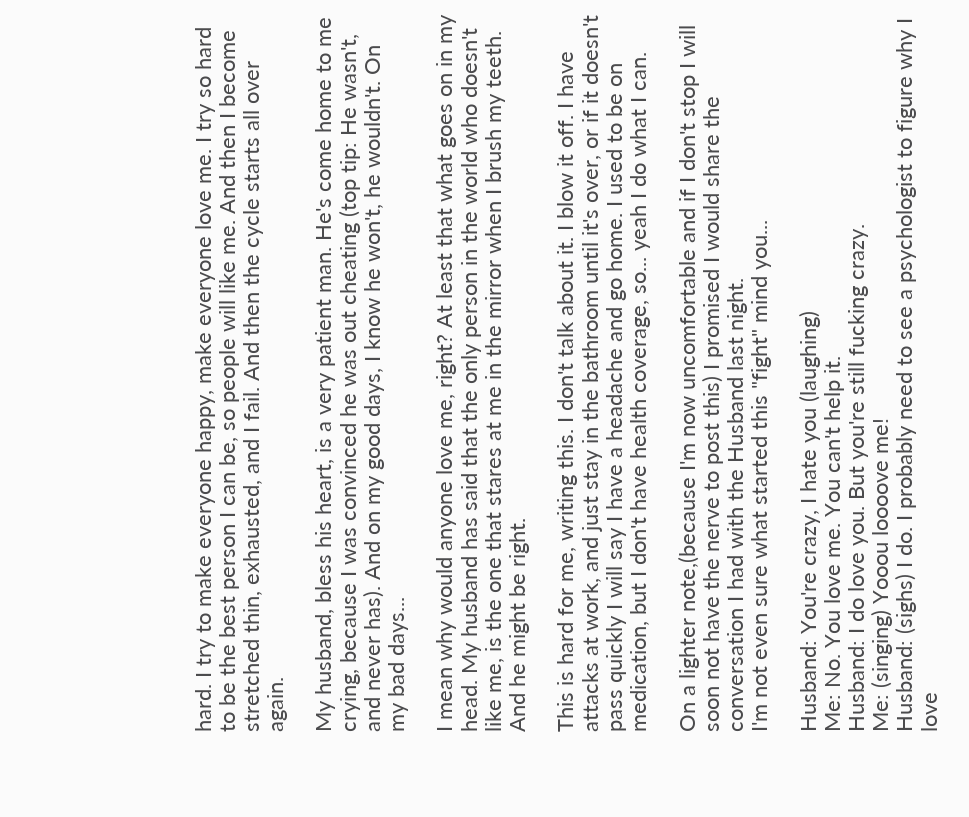hard. I try to make everyone happy, make everyone love me. I try so hard to be the best person I can be, so people will like me. And then I become stretched thin, exhausted, and I fail. And then the cycle starts all over again.

My husband, bless his heart, is a very patient man. He's come home to me crying, because I was convinced he was out cheating (top tip: He wasn't, and never has). And on my good days, I know he won't, he wouldn't. On my bad days...

I mean why would anyone love me, right? At least that what goes on in my head. My husband has said that the only person in the world who doesn't like me, is the one that stares at me in the mirror when I brush my teeth. And he might be right.

This is hard for me, writing this. I don't talk about it. I blow it off. I have attacks at work, and just stay in the bathroom until it's over, or if it doesn't pass quickly I will say I have a headache and go home. I used to be on medication, but I don't have health coverage, so... yeah I do what I can.

On a lighter note,(because I'm now uncomfortable and if I don't stop I will soon not have the nerve to post this) I promised I would share the conversation I had with the Husband last night.
I'm not even sure what started this "fight" mind you...

Husband: You're crazy, I hate you (laughing)
Me: No. You love me. You can't help it.
Husband: I do love you. But you're still fucking crazy.
Me: (singing) Yooou loooove me!
Husband: (sighs) I do. I probably need to see a psychologist to figure why I love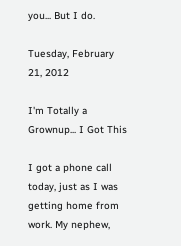you... But I do.

Tuesday, February 21, 2012

I'm Totally a Grownup... I Got This

I got a phone call today, just as I was getting home from work. My nephew,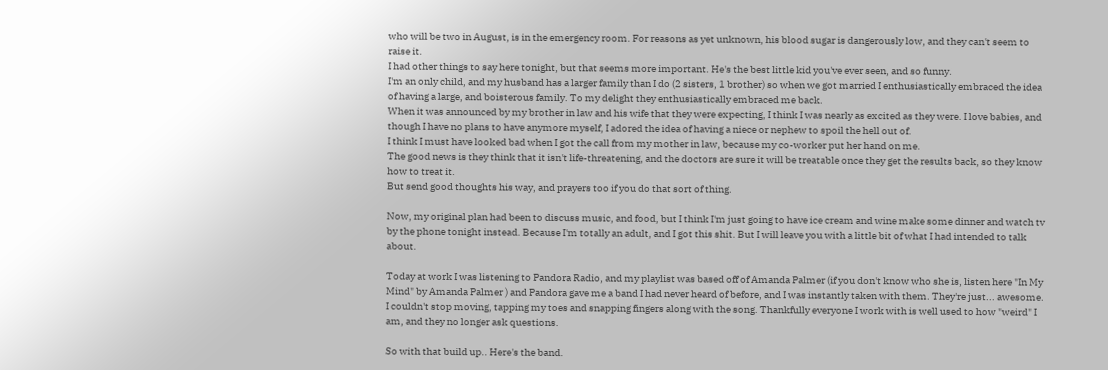who will be two in August, is in the emergency room. For reasons as yet unknown, his blood sugar is dangerously low, and they can't seem to raise it.
I had other things to say here tonight, but that seems more important. He's the best little kid you've ever seen, and so funny.
I'm an only child, and my husband has a larger family than I do (2 sisters, 1 brother) so when we got married I enthusiastically embraced the idea of having a large, and boisterous family. To my delight they enthusiastically embraced me back.
When it was announced by my brother in law and his wife that they were expecting, I think I was nearly as excited as they were. I love babies, and though I have no plans to have anymore myself, I adored the idea of having a niece or nephew to spoil the hell out of.
I think I must have looked bad when I got the call from my mother in law, because my co-worker put her hand on me.
The good news is they think that it isn't life-threatening, and the doctors are sure it will be treatable once they get the results back, so they know how to treat it.
But send good thoughts his way, and prayers too if you do that sort of thing.

Now, my original plan had been to discuss music, and food, but I think I'm just going to have ice cream and wine make some dinner and watch tv by the phone tonight instead. Because I'm totally an adult, and I got this shit. But I will leave you with a little bit of what I had intended to talk about.

Today at work I was listening to Pandora Radio, and my playlist was based off of Amanda Palmer (if you don't know who she is, listen here "In My Mind" by Amanda Palmer ) and Pandora gave me a band I had never heard of before, and I was instantly taken with them. They're just... awesome. I couldn't stop moving, tapping my toes and snapping fingers along with the song. Thankfully everyone I work with is well used to how "weird" I am, and they no longer ask questions.

So with that build up.. Here's the band.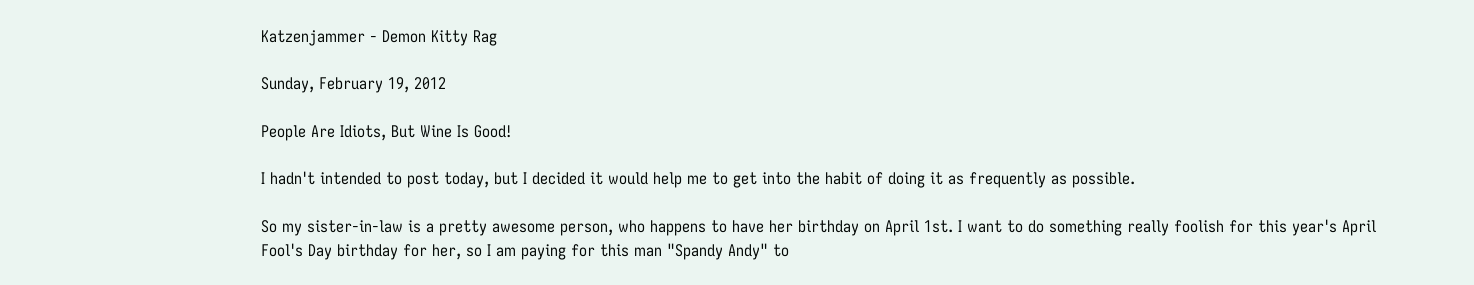Katzenjammer - Demon Kitty Rag

Sunday, February 19, 2012

People Are Idiots, But Wine Is Good!

I hadn't intended to post today, but I decided it would help me to get into the habit of doing it as frequently as possible.

So my sister-in-law is a pretty awesome person, who happens to have her birthday on April 1st. I want to do something really foolish for this year's April Fool's Day birthday for her, so I am paying for this man "Spandy Andy" to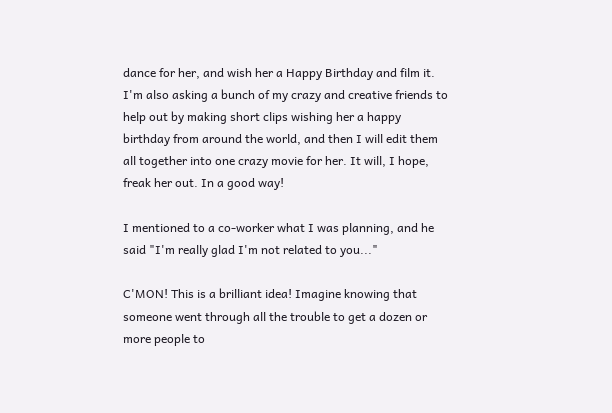dance for her, and wish her a Happy Birthday and film it. I'm also asking a bunch of my crazy and creative friends to help out by making short clips wishing her a happy birthday from around the world, and then I will edit them all together into one crazy movie for her. It will, I hope, freak her out. In a good way!

I mentioned to a co-worker what I was planning, and he said "I'm really glad I'm not related to you..."

C'MON! This is a brilliant idea! Imagine knowing that someone went through all the trouble to get a dozen or more people to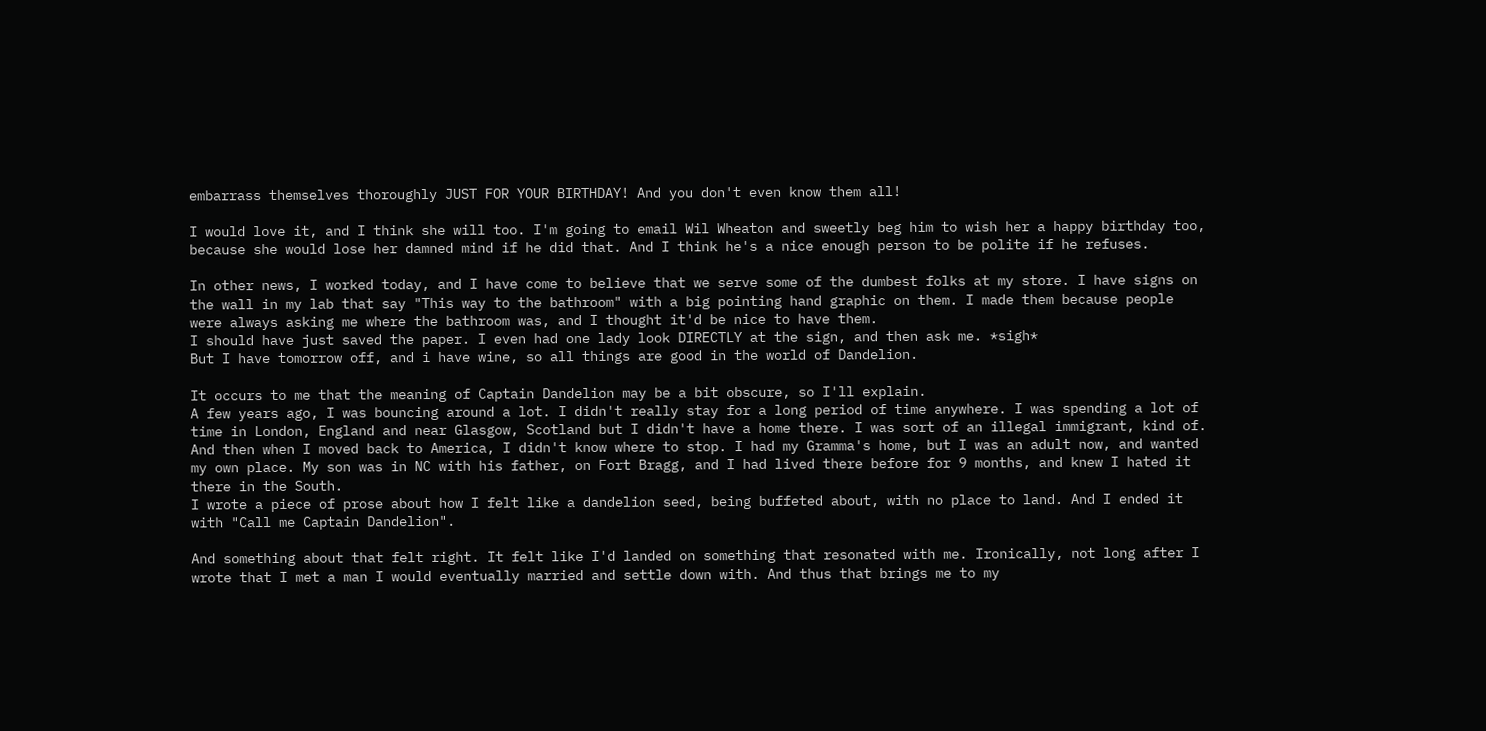embarrass themselves thoroughly JUST FOR YOUR BIRTHDAY! And you don't even know them all!

I would love it, and I think she will too. I'm going to email Wil Wheaton and sweetly beg him to wish her a happy birthday too, because she would lose her damned mind if he did that. And I think he's a nice enough person to be polite if he refuses.

In other news, I worked today, and I have come to believe that we serve some of the dumbest folks at my store. I have signs on the wall in my lab that say "This way to the bathroom" with a big pointing hand graphic on them. I made them because people were always asking me where the bathroom was, and I thought it'd be nice to have them.
I should have just saved the paper. I even had one lady look DIRECTLY at the sign, and then ask me. *sigh*
But I have tomorrow off, and i have wine, so all things are good in the world of Dandelion.

It occurs to me that the meaning of Captain Dandelion may be a bit obscure, so I'll explain.
A few years ago, I was bouncing around a lot. I didn't really stay for a long period of time anywhere. I was spending a lot of time in London, England and near Glasgow, Scotland but I didn't have a home there. I was sort of an illegal immigrant, kind of. And then when I moved back to America, I didn't know where to stop. I had my Gramma's home, but I was an adult now, and wanted my own place. My son was in NC with his father, on Fort Bragg, and I had lived there before for 9 months, and knew I hated it there in the South.
I wrote a piece of prose about how I felt like a dandelion seed, being buffeted about, with no place to land. And I ended it with "Call me Captain Dandelion".

And something about that felt right. It felt like I'd landed on something that resonated with me. Ironically, not long after I wrote that I met a man I would eventually married and settle down with. And thus that brings me to my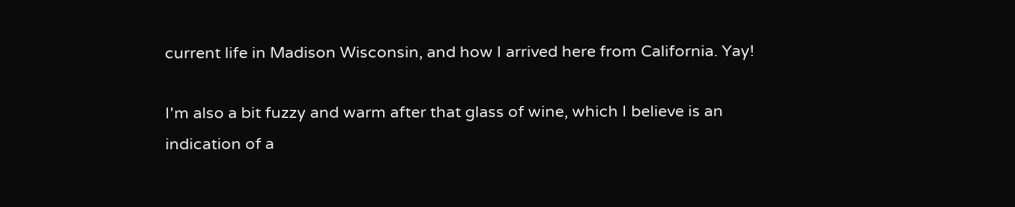current life in Madison Wisconsin, and how I arrived here from California. Yay!

I'm also a bit fuzzy and warm after that glass of wine, which I believe is an indication of a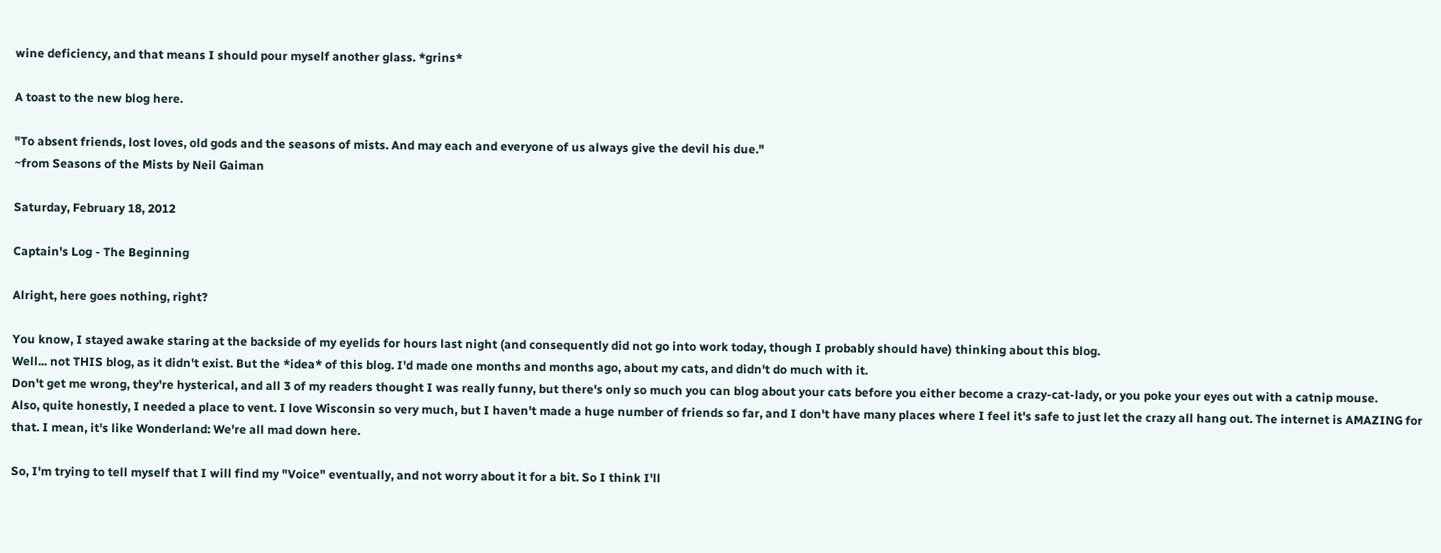wine deficiency, and that means I should pour myself another glass. *grins*

A toast to the new blog here.

"To absent friends, lost loves, old gods and the seasons of mists. And may each and everyone of us always give the devil his due."
~from Seasons of the Mists by Neil Gaiman

Saturday, February 18, 2012

Captain's Log - The Beginning

Alright, here goes nothing, right?

You know, I stayed awake staring at the backside of my eyelids for hours last night (and consequently did not go into work today, though I probably should have) thinking about this blog.
Well... not THIS blog, as it didn't exist. But the *idea* of this blog. I'd made one months and months ago, about my cats, and didn't do much with it.
Don't get me wrong, they're hysterical, and all 3 of my readers thought I was really funny, but there's only so much you can blog about your cats before you either become a crazy-cat-lady, or you poke your eyes out with a catnip mouse.
Also, quite honestly, I needed a place to vent. I love Wisconsin so very much, but I haven't made a huge number of friends so far, and I don't have many places where I feel it's safe to just let the crazy all hang out. The internet is AMAZING for that. I mean, it's like Wonderland: We're all mad down here.

So, I'm trying to tell myself that I will find my "Voice" eventually, and not worry about it for a bit. So I think I'll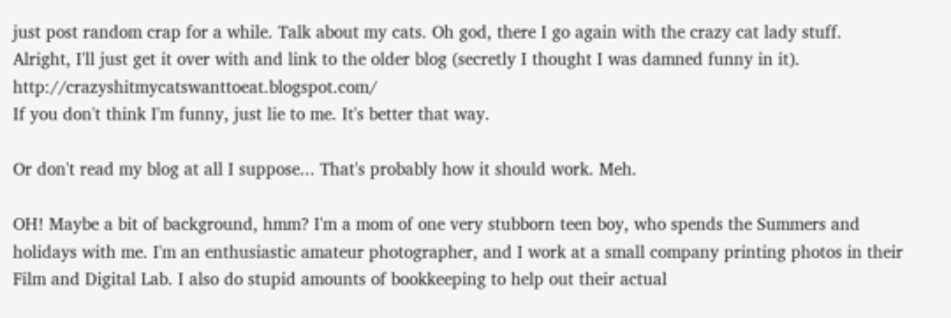just post random crap for a while. Talk about my cats. Oh god, there I go again with the crazy cat lady stuff.
Alright, I'll just get it over with and link to the older blog (secretly I thought I was damned funny in it). http://crazyshitmycatswanttoeat.blogspot.com/
If you don't think I'm funny, just lie to me. It's better that way.

Or don't read my blog at all I suppose... That's probably how it should work. Meh.

OH! Maybe a bit of background, hmm? I'm a mom of one very stubborn teen boy, who spends the Summers and holidays with me. I'm an enthusiastic amateur photographer, and I work at a small company printing photos in their Film and Digital Lab. I also do stupid amounts of bookkeeping to help out their actual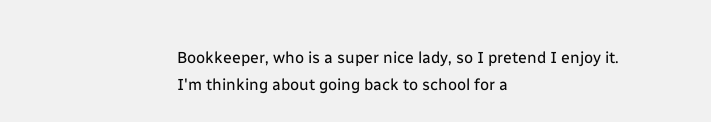Bookkeeper, who is a super nice lady, so I pretend I enjoy it. I'm thinking about going back to school for a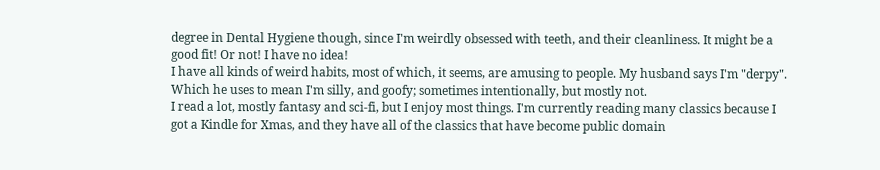degree in Dental Hygiene though, since I'm weirdly obsessed with teeth, and their cleanliness. It might be a good fit! Or not! I have no idea!
I have all kinds of weird habits, most of which, it seems, are amusing to people. My husband says I'm "derpy". Which he uses to mean I'm silly, and goofy; sometimes intentionally, but mostly not.
I read a lot, mostly fantasy and sci-fi, but I enjoy most things. I'm currently reading many classics because I got a Kindle for Xmas, and they have all of the classics that have become public domain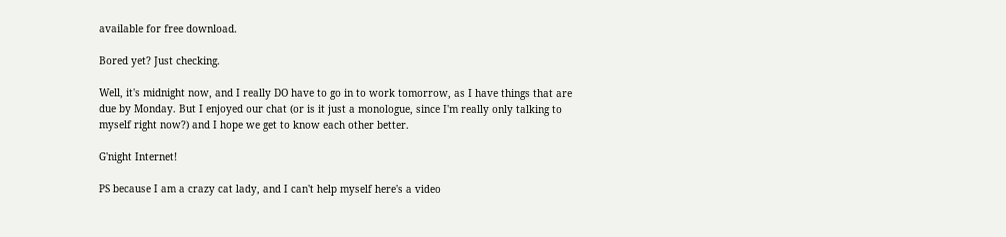available for free download.

Bored yet? Just checking.

Well, it's midnight now, and I really DO have to go in to work tomorrow, as I have things that are due by Monday. But I enjoyed our chat (or is it just a monologue, since I'm really only talking to myself right now?) and I hope we get to know each other better.

G'night Internet!

PS because I am a crazy cat lady, and I can't help myself here's a video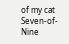of my cat Seven-of-Nine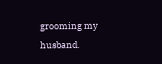grooming my husband.